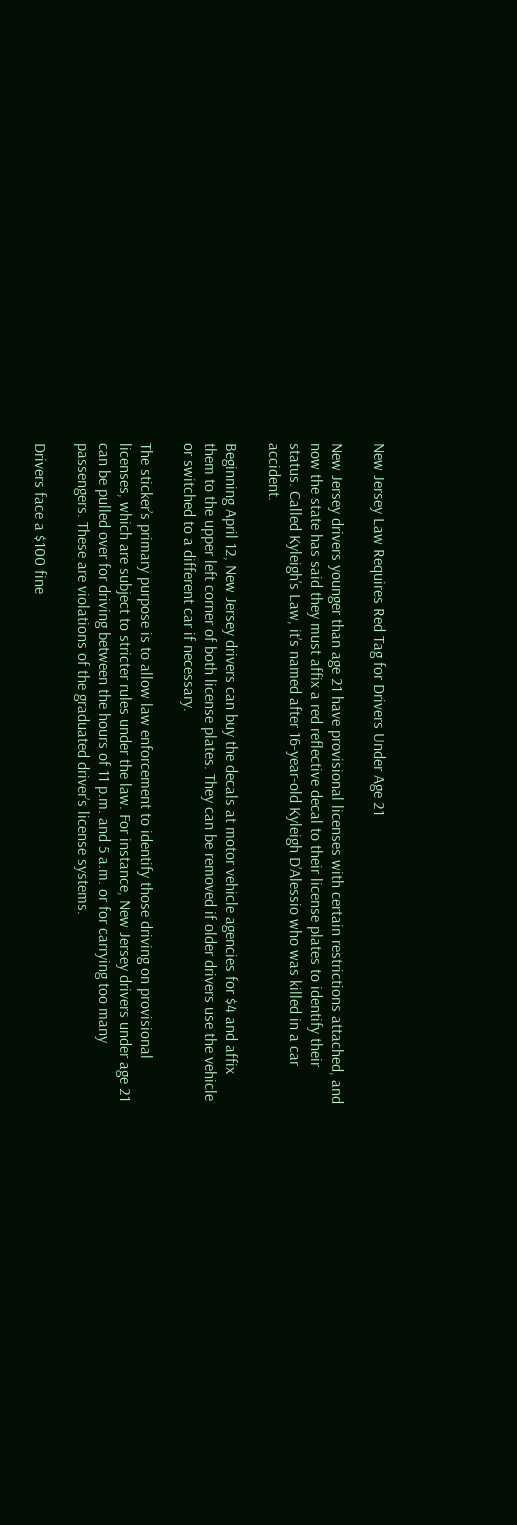New Jersey Law Requires Red Tag for Drivers Under Age 21

New Jersey drivers younger than age 21 have provisional licenses with certain restrictions attached, and now the state has said they must affix a red reflective decal to their license plates to identify their status. Called Kyleigh’s Law, it’s named after 16-year-old Kyleigh D’Alessio who was killed in a car accident.

Beginning April 12, New Jersey drivers can buy the decals at motor vehicle agencies for $4 and affix them to the upper left corner of both license plates. They can be removed if older drivers use the vehicle or switched to a different car if necessary.

The sticker’s primary purpose is to allow law enforcement to identify those driving on provisional licenses, which are subject to stricter rules under the law. For instance, New Jersey drivers under age 21 can be pulled over for driving between the hours of 11 p.m. and 5 a.m. or for carrying too many passengers. These are violations of the graduated driver’s license systems.

Drivers face a $100 fine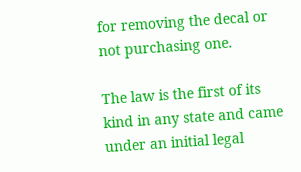for removing the decal or not purchasing one.

The law is the first of its kind in any state and came under an initial legal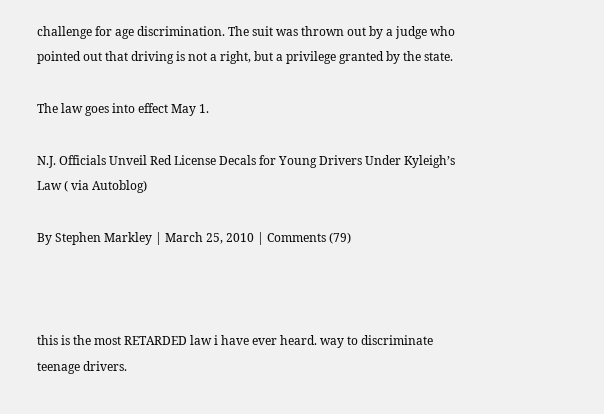challenge for age discrimination. The suit was thrown out by a judge who pointed out that driving is not a right, but a privilege granted by the state.

The law goes into effect May 1.

N.J. Officials Unveil Red License Decals for Young Drivers Under Kyleigh’s Law ( via Autoblog)

By Stephen Markley | March 25, 2010 | Comments (79)



this is the most RETARDED law i have ever heard. way to discriminate teenage drivers.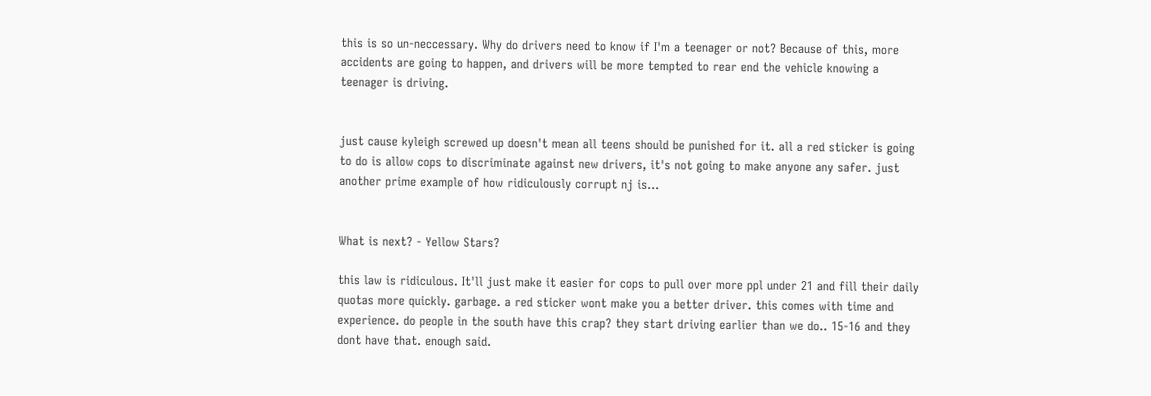this is so un-neccessary. Why do drivers need to know if I'm a teenager or not? Because of this, more accidents are going to happen, and drivers will be more tempted to rear end the vehicle knowing a teenager is driving.


just cause kyleigh screwed up doesn't mean all teens should be punished for it. all a red sticker is going to do is allow cops to discriminate against new drivers, it's not going to make anyone any safer. just another prime example of how ridiculously corrupt nj is...


What is next? - Yellow Stars?

this law is ridiculous. It'll just make it easier for cops to pull over more ppl under 21 and fill their daily quotas more quickly. garbage. a red sticker wont make you a better driver. this comes with time and experience. do people in the south have this crap? they start driving earlier than we do.. 15-16 and they dont have that. enough said.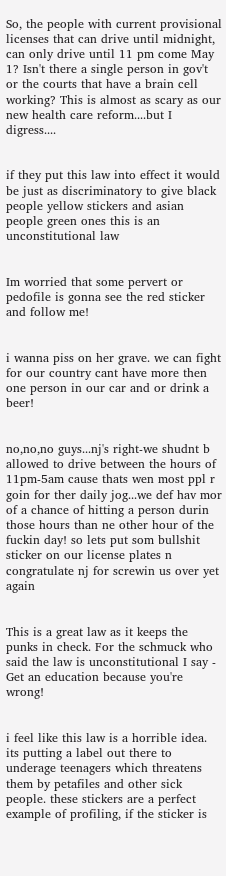So, the people with current provisional licenses that can drive until midnight, can only drive until 11 pm come May 1? Isn't there a single person in gov't or the courts that have a brain cell working? This is almost as scary as our new health care reform....but I digress....


if they put this law into effect it would be just as discriminatory to give black people yellow stickers and asian people green ones this is an unconstitutional law


Im worried that some pervert or pedofile is gonna see the red sticker and follow me!


i wanna piss on her grave. we can fight for our country cant have more then one person in our car and or drink a beer!


no,no,no guys...nj's right-we shudnt b allowed to drive between the hours of 11pm-5am cause thats wen most ppl r goin for ther daily jog...we def hav mor of a chance of hitting a person durin those hours than ne other hour of the fuckin day! so lets put som bullshit sticker on our license plates n congratulate nj for screwin us over yet again


This is a great law as it keeps the punks in check. For the schmuck who said the law is unconstitutional I say - Get an education because you're wrong!


i feel like this law is a horrible idea. its putting a label out there to underage teenagers which threatens them by petafiles and other sick people. these stickers are a perfect example of profiling, if the sticker is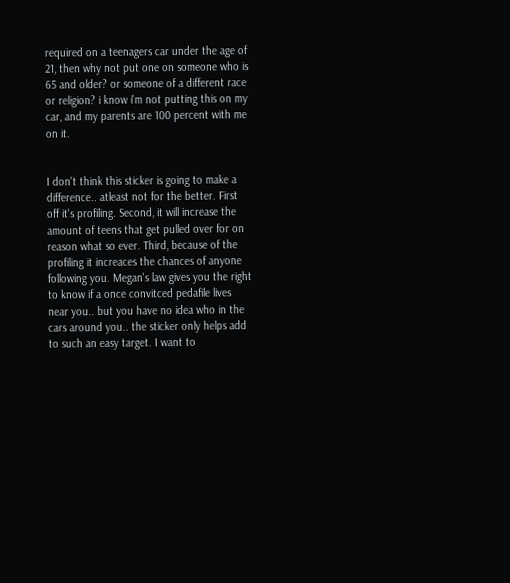required on a teenagers car under the age of 21, then why not put one on someone who is 65 and older? or someone of a different race or religion? i know i'm not putting this on my car, and my parents are 100 percent with me on it.


I don't think this sticker is going to make a difference.. atleast not for the better. First off it's profiling. Second, it will increase the amount of teens that get pulled over for on reason what so ever. Third, because of the profiling it increaces the chances of anyone following you. Megan's law gives you the right to know if a once convitced pedafile lives near you.. but you have no idea who in the cars around you.. the sticker only helps add to such an easy target. I want to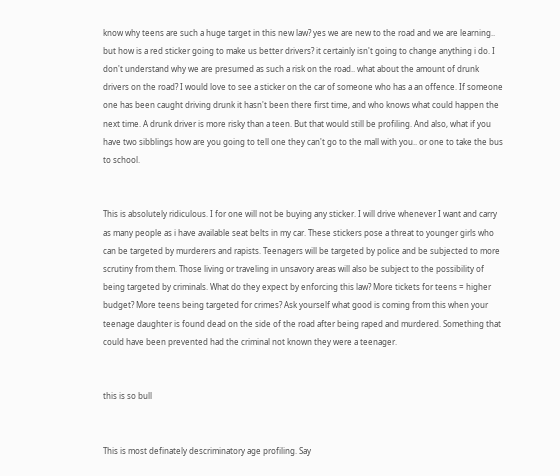know why teens are such a huge target in this new law? yes we are new to the road and we are learning.. but how is a red sticker going to make us better drivers? it certainly isn't going to change anything i do. I don't understand why we are presumed as such a risk on the road.. what about the amount of drunk drivers on the road? I would love to see a sticker on the car of someone who has a an offence. If someone one has been caught driving drunk it hasn't been there first time, and who knows what could happen the next time. A drunk driver is more risky than a teen. But that would still be profiling. And also, what if you have two sibblings how are you going to tell one they can't go to the mall with you.. or one to take the bus to school.


This is absolutely ridiculous. I for one will not be buying any sticker. I will drive whenever I want and carry as many people as i have available seat belts in my car. These stickers pose a threat to younger girls who can be targeted by murderers and rapists. Teenagers will be targeted by police and be subjected to more scrutiny from them. Those living or traveling in unsavory areas will also be subject to the possibility of being targeted by criminals. What do they expect by enforcing this law? More tickets for teens = higher budget? More teens being targeted for crimes? Ask yourself what good is coming from this when your teenage daughter is found dead on the side of the road after being raped and murdered. Something that could have been prevented had the criminal not known they were a teenager.


this is so bull


This is most definately descriminatory age profiling. Say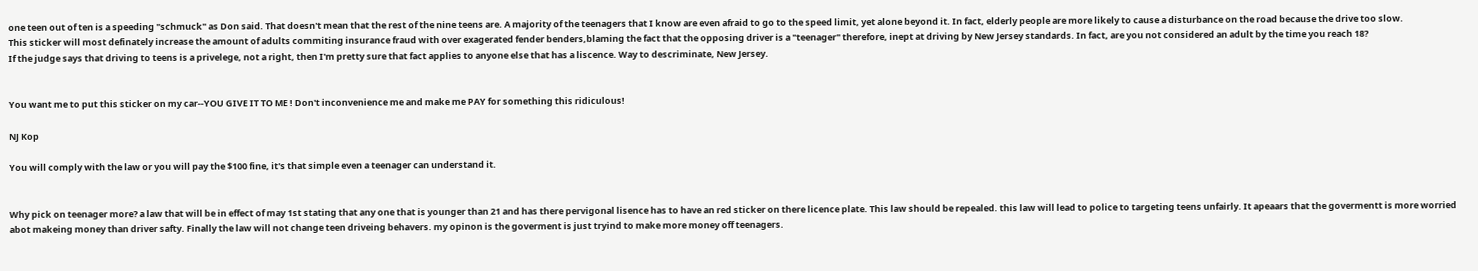one teen out of ten is a speeding "schmuck" as Don said. That doesn't mean that the rest of the nine teens are. A majority of the teenagers that I know are even afraid to go to the speed limit, yet alone beyond it. In fact, elderly people are more likely to cause a disturbance on the road because the drive too slow.
This sticker will most definately increase the amount of adults commiting insurance fraud with over exagerated fender benders,blaming the fact that the opposing driver is a "teenager" therefore, inept at driving by New Jersey standards. In fact, are you not considered an adult by the time you reach 18?
If the judge says that driving to teens is a privelege, not a right, then I'm pretty sure that fact applies to anyone else that has a liscence. Way to descriminate, New Jersey.


You want me to put this sticker on my car--YOU GIVE IT TO ME ! Don't inconvenience me and make me PAY for something this ridiculous!

NJ Kop

You will comply with the law or you will pay the $100 fine, it's that simple even a teenager can understand it.


Why pick on teenager more? a law that will be in effect of may 1st stating that any one that is younger than 21 and has there pervigonal lisence has to have an red sticker on there licence plate. This law should be repealed. this law will lead to police to targeting teens unfairly. It apeaars that the govermentt is more worried abot makeing money than driver safty. Finally the law will not change teen driveing behavers. my opinon is the goverment is just tryind to make more money off teenagers.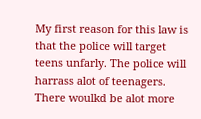My first reason for this law is that the police will target teens unfarly. The police will harrass alot of teenagers. There woulkd be alot more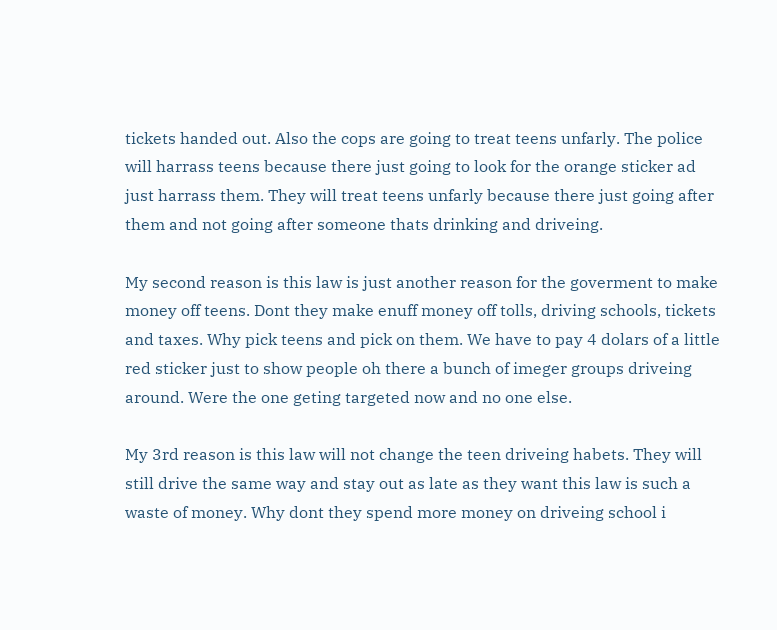tickets handed out. Also the cops are going to treat teens unfarly. The police will harrass teens because there just going to look for the orange sticker ad just harrass them. They will treat teens unfarly because there just going after them and not going after someone thats drinking and driveing.

My second reason is this law is just another reason for the goverment to make money off teens. Dont they make enuff money off tolls, driving schools, tickets and taxes. Why pick teens and pick on them. We have to pay 4 dolars of a little red sticker just to show people oh there a bunch of imeger groups driveing around. Were the one geting targeted now and no one else.

My 3rd reason is this law will not change the teen driveing habets. They will still drive the same way and stay out as late as they want this law is such a waste of money. Why dont they spend more money on driveing school i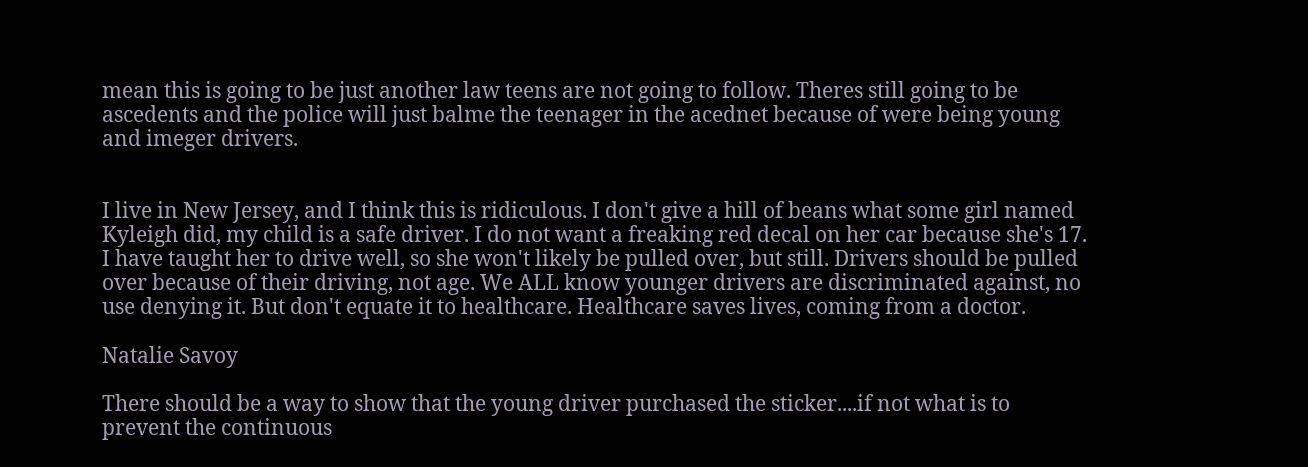mean this is going to be just another law teens are not going to follow. Theres still going to be ascedents and the police will just balme the teenager in the acednet because of were being young and imeger drivers.


I live in New Jersey, and I think this is ridiculous. I don't give a hill of beans what some girl named Kyleigh did, my child is a safe driver. I do not want a freaking red decal on her car because she's 17. I have taught her to drive well, so she won't likely be pulled over, but still. Drivers should be pulled over because of their driving, not age. We ALL know younger drivers are discriminated against, no use denying it. But don't equate it to healthcare. Healthcare saves lives, coming from a doctor.

Natalie Savoy

There should be a way to show that the young driver purchased the sticker....if not what is to prevent the continuous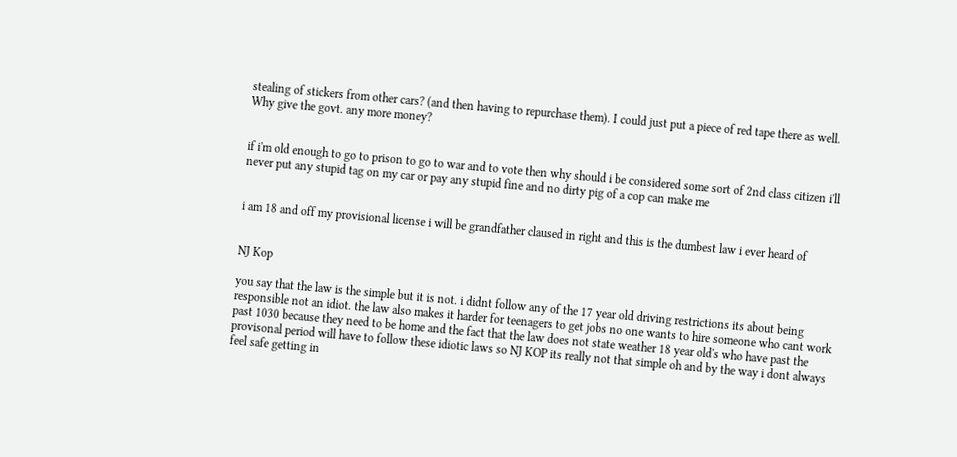stealing of stickers from other cars? (and then having to repurchase them). I could just put a piece of red tape there as well. Why give the govt. any more money?


if i'm old enough to go to prison to go to war and to vote then why should i be considered some sort of 2nd class citizen i'll never put any stupid tag on my car or pay any stupid fine and no dirty pig of a cop can make me


i am 18 and off my provisional license i will be grandfather claused in right and this is the dumbest law i ever heard of


NJ Kop

you say that the law is the simple but it is not. i didnt follow any of the 17 year old driving restrictions its about being responsible not an idiot. the law also makes it harder for teenagers to get jobs no one wants to hire someone who cant work past 1030 because they need to be home and the fact that the law does not state weather 18 year old's who have past the provisonal period will have to follow these idiotic laws so NJ KOP its really not that simple oh and by the way i dont always feel safe getting in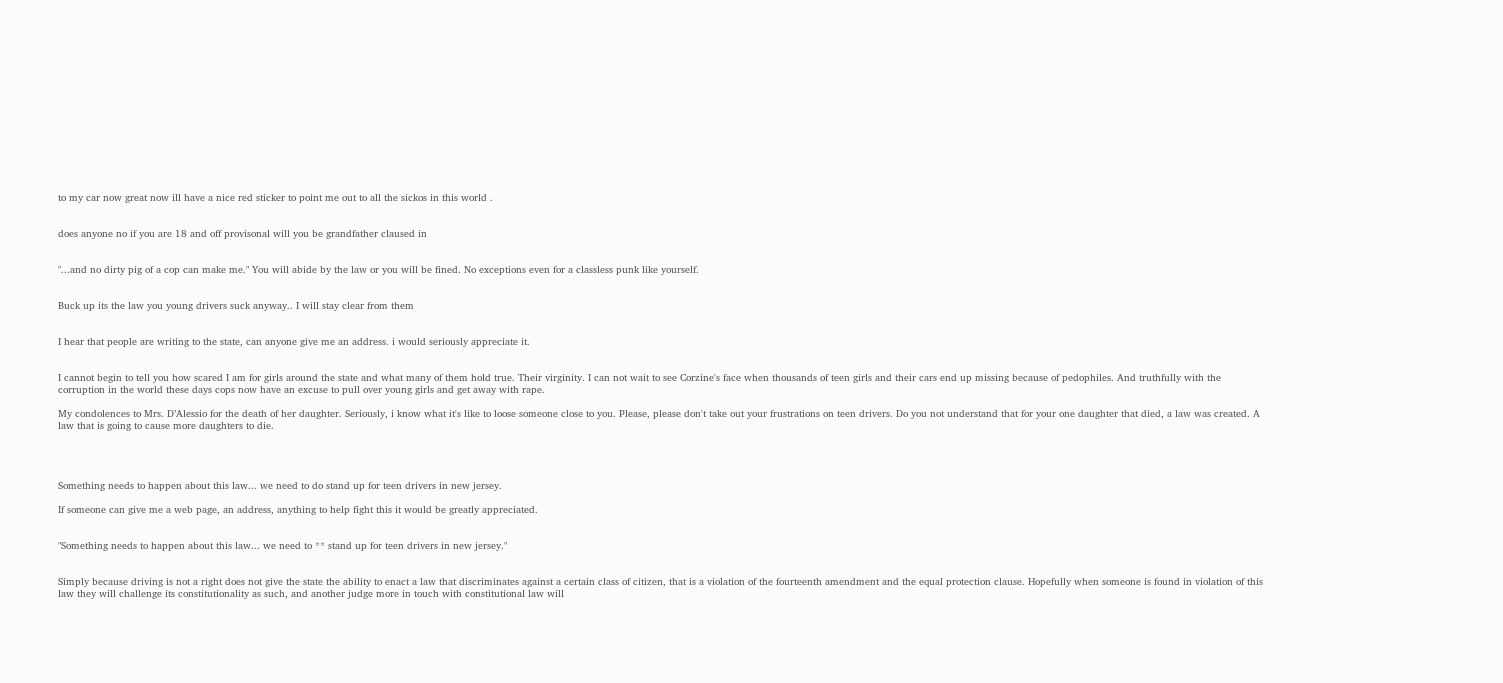to my car now great now ill have a nice red sticker to point me out to all the sickos in this world .


does anyone no if you are 18 and off provisonal will you be grandfather claused in


"...and no dirty pig of a cop can make me." You will abide by the law or you will be fined. No exceptions even for a classless punk like yourself.


Buck up its the law you young drivers suck anyway.. I will stay clear from them


I hear that people are writing to the state, can anyone give me an address. i would seriously appreciate it.


I cannot begin to tell you how scared I am for girls around the state and what many of them hold true. Their virginity. I can not wait to see Corzine's face when thousands of teen girls and their cars end up missing because of pedophiles. And truthfully with the corruption in the world these days cops now have an excuse to pull over young girls and get away with rape.

My condolences to Mrs. D’Alessio for the death of her daughter. Seriously, i know what it's like to loose someone close to you. Please, please don't take out your frustrations on teen drivers. Do you not understand that for your one daughter that died, a law was created. A law that is going to cause more daughters to die.




Something needs to happen about this law... we need to do stand up for teen drivers in new jersey.

If someone can give me a web page, an address, anything to help fight this it would be greatly appreciated.


"Something needs to happen about this law... we need to ** stand up for teen drivers in new jersey."


Simply because driving is not a right does not give the state the ability to enact a law that discriminates against a certain class of citizen, that is a violation of the fourteenth amendment and the equal protection clause. Hopefully when someone is found in violation of this law they will challenge its constitutionality as such, and another judge more in touch with constitutional law will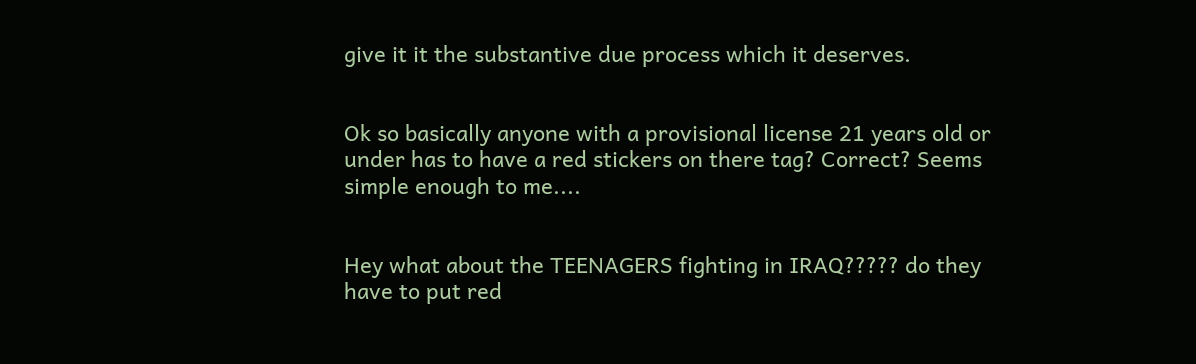give it it the substantive due process which it deserves.


Ok so basically anyone with a provisional license 21 years old or under has to have a red stickers on there tag? Correct? Seems simple enough to me....


Hey what about the TEENAGERS fighting in IRAQ????? do they have to put red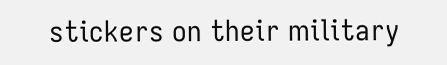stickers on their military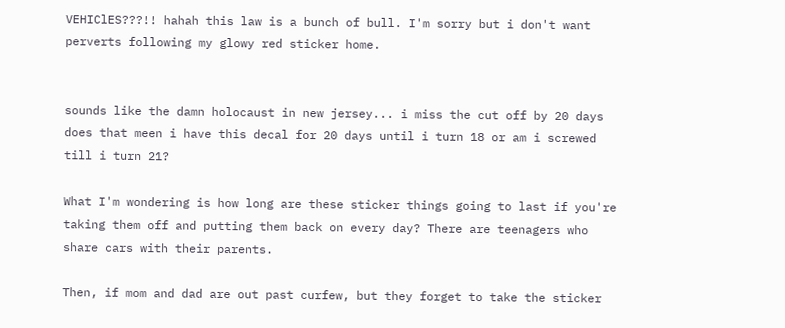VEHIClES???!! hahah this law is a bunch of bull. I'm sorry but i don't want perverts following my glowy red sticker home.


sounds like the damn holocaust in new jersey... i miss the cut off by 20 days does that meen i have this decal for 20 days until i turn 18 or am i screwed till i turn 21?

What I'm wondering is how long are these sticker things going to last if you're taking them off and putting them back on every day? There are teenagers who share cars with their parents.

Then, if mom and dad are out past curfew, but they forget to take the sticker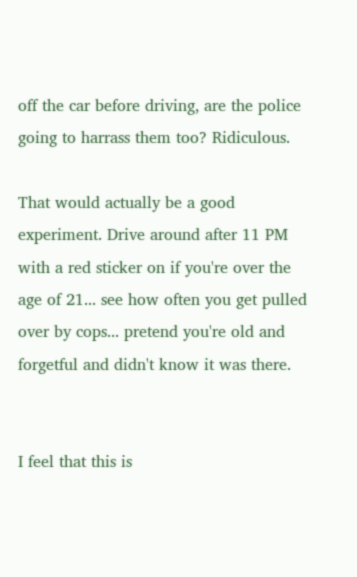off the car before driving, are the police going to harrass them too? Ridiculous.

That would actually be a good experiment. Drive around after 11 PM with a red sticker on if you're over the age of 21... see how often you get pulled over by cops... pretend you're old and forgetful and didn't know it was there.


I feel that this is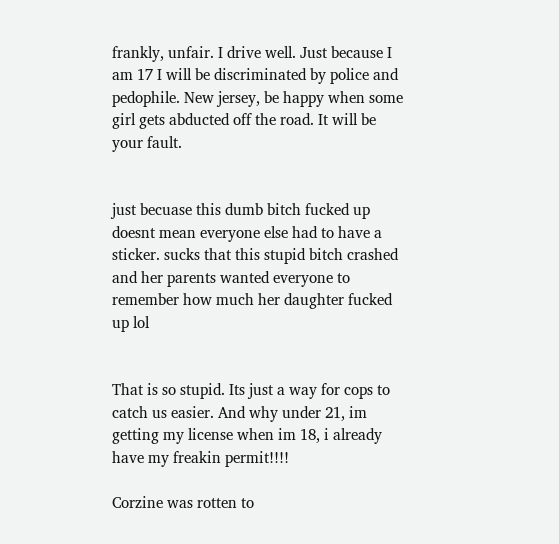frankly, unfair. I drive well. Just because I am 17 I will be discriminated by police and pedophile. New jersey, be happy when some girl gets abducted off the road. It will be your fault.


just becuase this dumb bitch fucked up doesnt mean everyone else had to have a sticker. sucks that this stupid bitch crashed and her parents wanted everyone to remember how much her daughter fucked up lol


That is so stupid. Its just a way for cops to catch us easier. And why under 21, im getting my license when im 18, i already have my freakin permit!!!!

Corzine was rotten to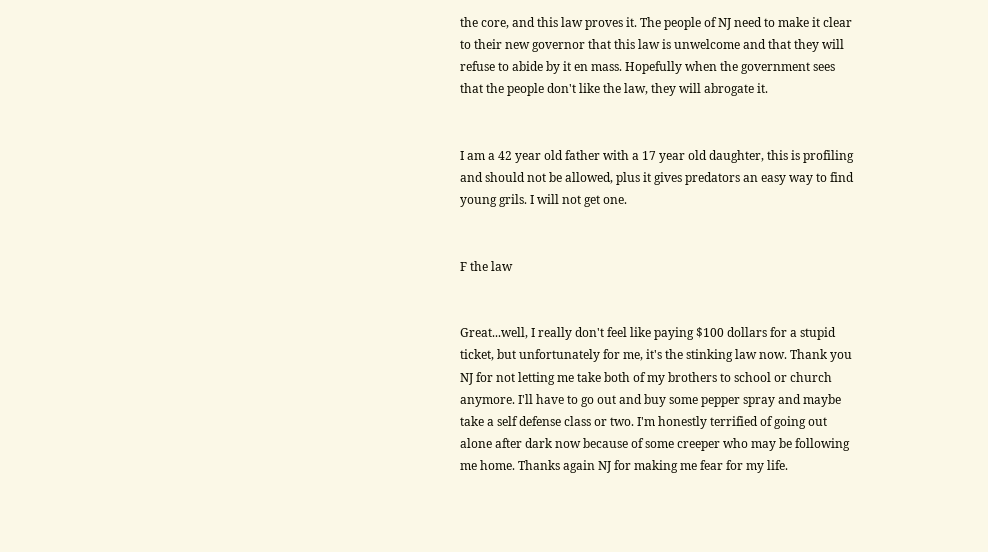the core, and this law proves it. The people of NJ need to make it clear to their new governor that this law is unwelcome and that they will refuse to abide by it en mass. Hopefully when the government sees that the people don't like the law, they will abrogate it.


I am a 42 year old father with a 17 year old daughter, this is profiling and should not be allowed, plus it gives predators an easy way to find young grils. I will not get one.


F the law


Great...well, I really don't feel like paying $100 dollars for a stupid ticket, but unfortunately for me, it's the stinking law now. Thank you NJ for not letting me take both of my brothers to school or church anymore. I'll have to go out and buy some pepper spray and maybe take a self defense class or two. I'm honestly terrified of going out alone after dark now because of some creeper who may be following me home. Thanks again NJ for making me fear for my life.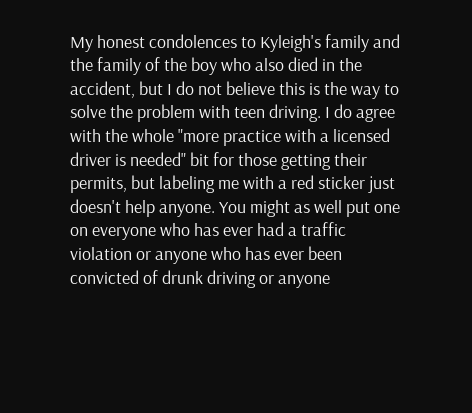My honest condolences to Kyleigh's family and the family of the boy who also died in the accident, but I do not believe this is the way to solve the problem with teen driving. I do agree with the whole "more practice with a licensed driver is needed" bit for those getting their permits, but labeling me with a red sticker just doesn't help anyone. You might as well put one on everyone who has ever had a traffic violation or anyone who has ever been convicted of drunk driving or anyone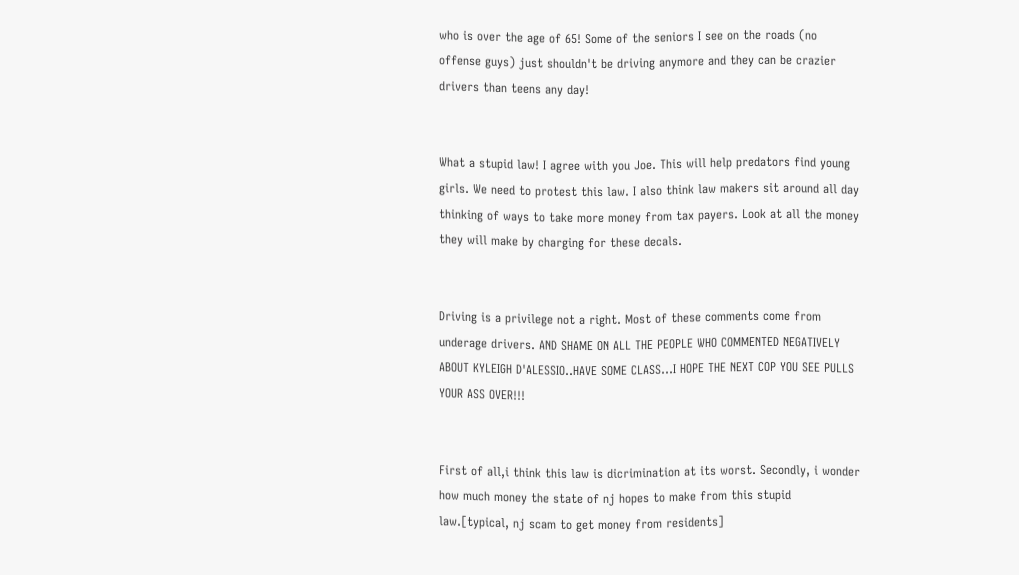who is over the age of 65! Some of the seniors I see on the roads (no offense guys) just shouldn't be driving anymore and they can be crazier drivers than teens any day!


What a stupid law! I agree with you Joe. This will help predators find young girls. We need to protest this law. I also think law makers sit around all day thinking of ways to take more money from tax payers. Look at all the money they will make by charging for these decals.


Driving is a privilege not a right. Most of these comments come from underage drivers. AND SHAME ON ALL THE PEOPLE WHO COMMENTED NEGATIVELY ABOUT KYLEIGH D'ALESSIO..HAVE SOME CLASS...I HOPE THE NEXT COP YOU SEE PULLS YOUR ASS OVER!!!


First of all,i think this law is dicrimination at its worst. Secondly, i wonder how much money the state of nj hopes to make from this stupid law.[typical, nj scam to get money from residents]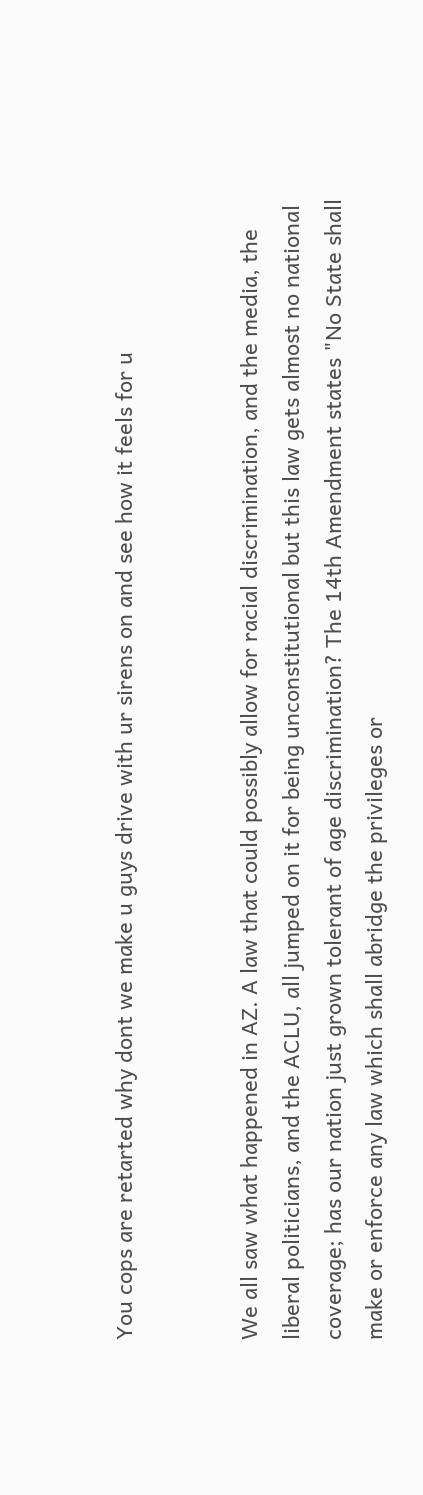You cops are retarted why dont we make u guys drive with ur sirens on and see how it feels for u


We all saw what happened in AZ. A law that could possibly allow for racial discrimination, and the media, the liberal politicians, and the ACLU, all jumped on it for being unconstitutional but this law gets almost no national coverage; has our nation just grown tolerant of age discrimination? The 14th Amendment states "No State shall make or enforce any law which shall abridge the privileges or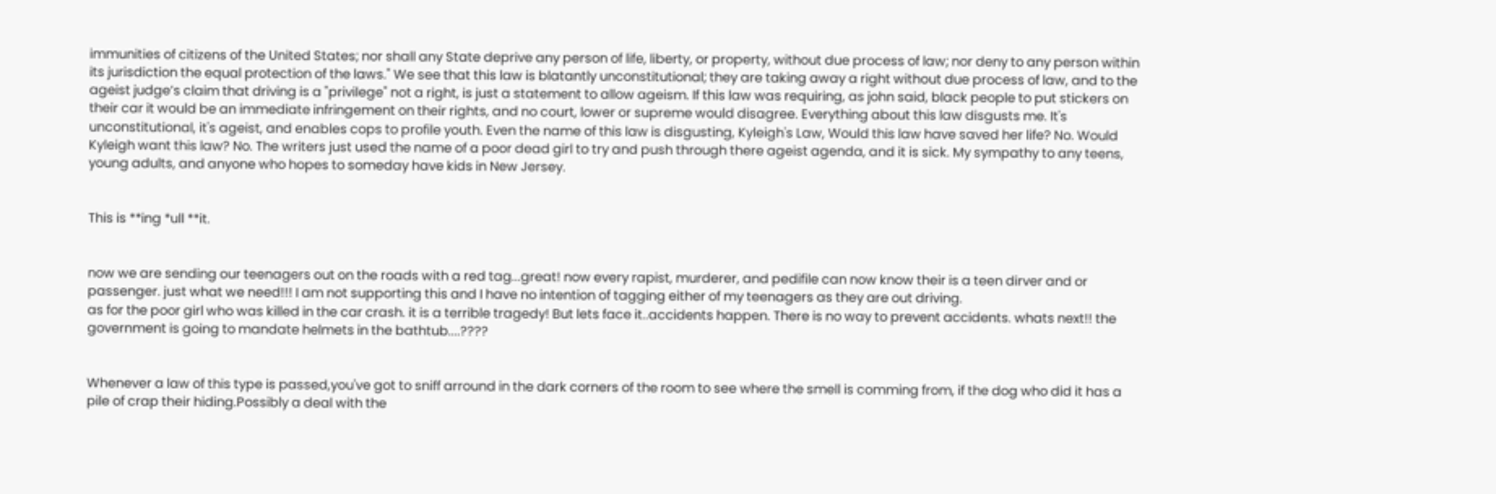immunities of citizens of the United States; nor shall any State deprive any person of life, liberty, or property, without due process of law; nor deny to any person within its jurisdiction the equal protection of the laws." We see that this law is blatantly unconstitutional; they are taking away a right without due process of law, and to the ageist judge’s claim that driving is a "privilege" not a right, is just a statement to allow ageism. If this law was requiring, as john said, black people to put stickers on their car it would be an immediate infringement on their rights, and no court, lower or supreme would disagree. Everything about this law disgusts me. It's unconstitutional, it's ageist, and enables cops to profile youth. Even the name of this law is disgusting, Kyleigh's Law, Would this law have saved her life? No. Would Kyleigh want this law? No. The writers just used the name of a poor dead girl to try and push through there ageist agenda, and it is sick. My sympathy to any teens, young adults, and anyone who hopes to someday have kids in New Jersey.


This is **ing *ull **it.


now we are sending our teenagers out on the roads with a red tag...great! now every rapist, murderer, and pedifile can now know their is a teen dirver and or passenger. just what we need!!! I am not supporting this and I have no intention of tagging either of my teenagers as they are out driving.
as for the poor girl who was killed in the car crash. it is a terrible tragedy! But lets face it..accidents happen. There is no way to prevent accidents. whats next!! the government is going to mandate helmets in the bathtub....????


Whenever a law of this type is passed,you've got to sniff arround in the dark corners of the room to see where the smell is comming from, if the dog who did it has a pile of crap their hiding.Possibly a deal with the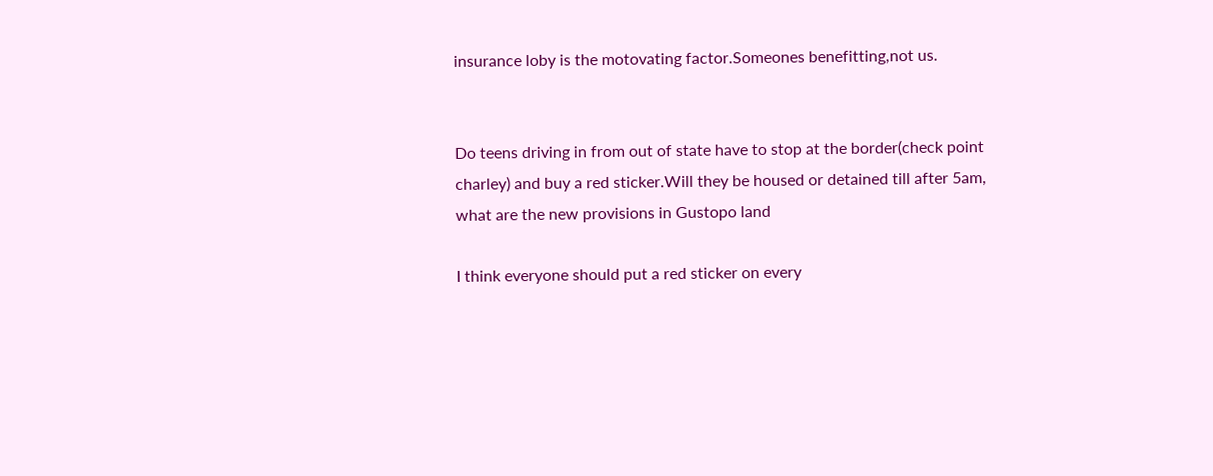insurance loby is the motovating factor.Someones benefitting,not us.


Do teens driving in from out of state have to stop at the border(check point charley) and buy a red sticker.Will they be housed or detained till after 5am, what are the new provisions in Gustopo land

I think everyone should put a red sticker on every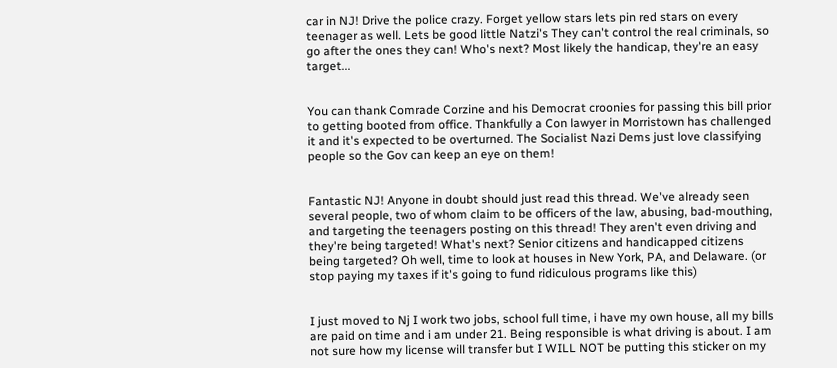car in NJ! Drive the police crazy. Forget yellow stars lets pin red stars on every teenager as well. Lets be good little Natzi's They can't control the real criminals, so go after the ones they can! Who's next? Most likely the handicap, they're an easy target...


You can thank Comrade Corzine and his Democrat croonies for passing this bill prior to getting booted from office. Thankfully a Con lawyer in Morristown has challenged it and it's expected to be overturned. The Socialist Nazi Dems just love classifying people so the Gov can keep an eye on them!


Fantastic NJ! Anyone in doubt should just read this thread. We've already seen several people, two of whom claim to be officers of the law, abusing, bad-mouthing, and targeting the teenagers posting on this thread! They aren't even driving and they're being targeted! What's next? Senior citizens and handicapped citizens being targeted? Oh well, time to look at houses in New York, PA, and Delaware. (or stop paying my taxes if it's going to fund ridiculous programs like this)


I just moved to Nj I work two jobs, school full time, i have my own house, all my bills are paid on time and i am under 21. Being responsible is what driving is about. I am not sure how my license will transfer but I WILL NOT be putting this sticker on my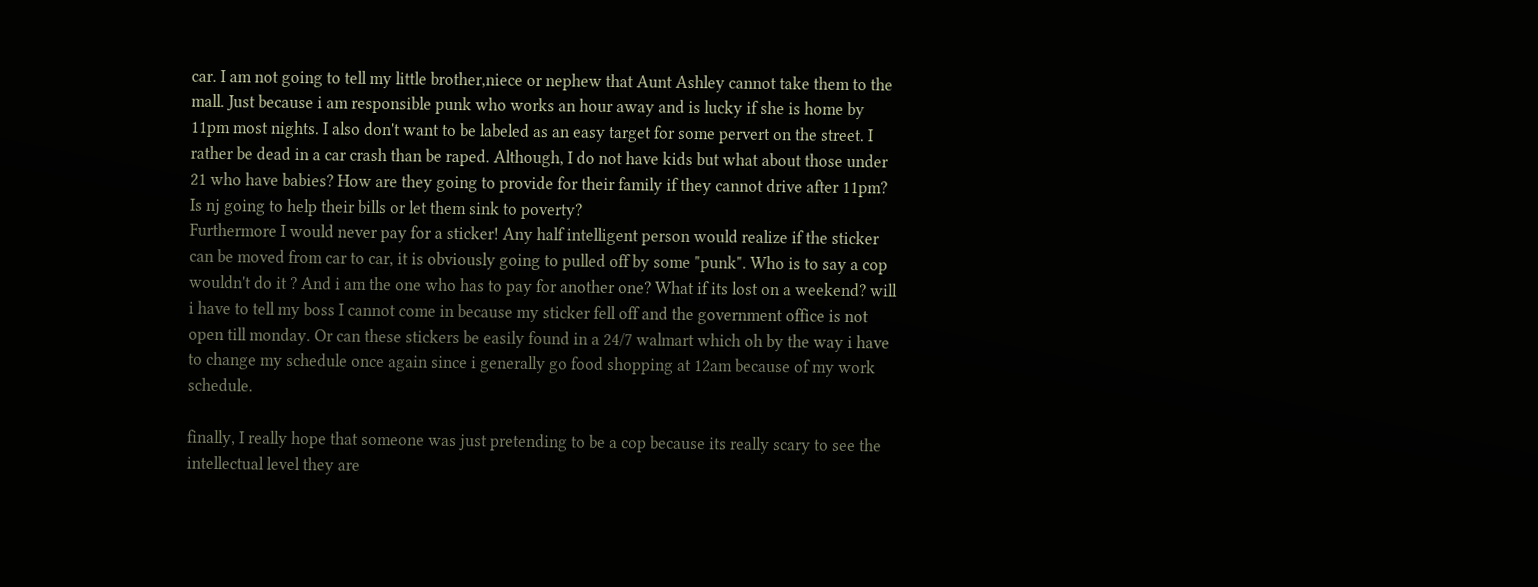car. I am not going to tell my little brother,niece or nephew that Aunt Ashley cannot take them to the mall. Just because i am responsible punk who works an hour away and is lucky if she is home by 11pm most nights. I also don't want to be labeled as an easy target for some pervert on the street. I rather be dead in a car crash than be raped. Although, I do not have kids but what about those under 21 who have babies? How are they going to provide for their family if they cannot drive after 11pm? Is nj going to help their bills or let them sink to poverty?
Furthermore I would never pay for a sticker! Any half intelligent person would realize if the sticker can be moved from car to car, it is obviously going to pulled off by some "punk". Who is to say a cop wouldn't do it ? And i am the one who has to pay for another one? What if its lost on a weekend? will i have to tell my boss I cannot come in because my sticker fell off and the government office is not open till monday. Or can these stickers be easily found in a 24/7 walmart which oh by the way i have to change my schedule once again since i generally go food shopping at 12am because of my work schedule.

finally, I really hope that someone was just pretending to be a cop because its really scary to see the intellectual level they are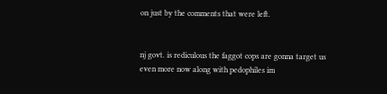on just by the comments that were left.


nj govt. is rediculous the faggot cops are gonna target us even more now along with pedophiles im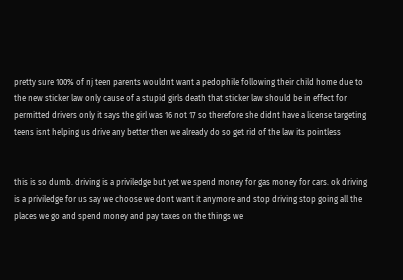pretty sure 100% of nj teen parents wouldnt want a pedophile following their child home due to the new sticker law only cause of a stupid girls death that sticker law should be in effect for permitted drivers only it says the girl was 16 not 17 so therefore she didnt have a license targeting teens isnt helping us drive any better then we already do so get rid of the law its pointless


this is so dumb. driving is a priviledge but yet we spend money for gas money for cars. ok driving is a priviledge for us say we choose we dont want it anymore and stop driving stop going all the places we go and spend money and pay taxes on the things we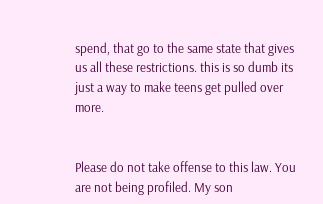spend, that go to the same state that gives us all these restrictions. this is so dumb its just a way to make teens get pulled over more.


Please do not take offense to this law. You are not being profiled. My son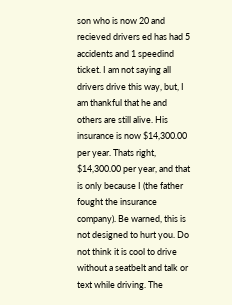son who is now 20 and recieved drivers ed has had 5 accidents and 1 speedind ticket. I am not saying all drivers drive this way, but, I am thankful that he and others are still alive. His insurance is now $14,300.00 per year. Thats right,
$14,300.00 per year, and that is only because I (the father fought the insurance company). Be warned, this is not designed to hurt you. Do not think it is cool to drive without a seatbelt and talk or text while driving. The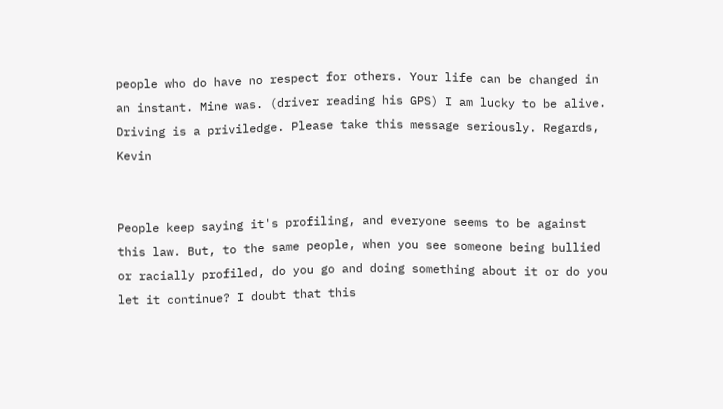people who do have no respect for others. Your life can be changed in an instant. Mine was. (driver reading his GPS) I am lucky to be alive. Driving is a priviledge. Please take this message seriously. Regards, Kevin


People keep saying it's profiling, and everyone seems to be against this law. But, to the same people, when you see someone being bullied or racially profiled, do you go and doing something about it or do you let it continue? I doubt that this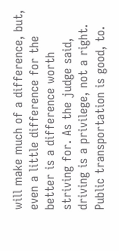will make much of a difference, but, even a little difference for the better is a difference worth striving for. As the judge said, driving is a privilege, not a right. Public transportation is good, to.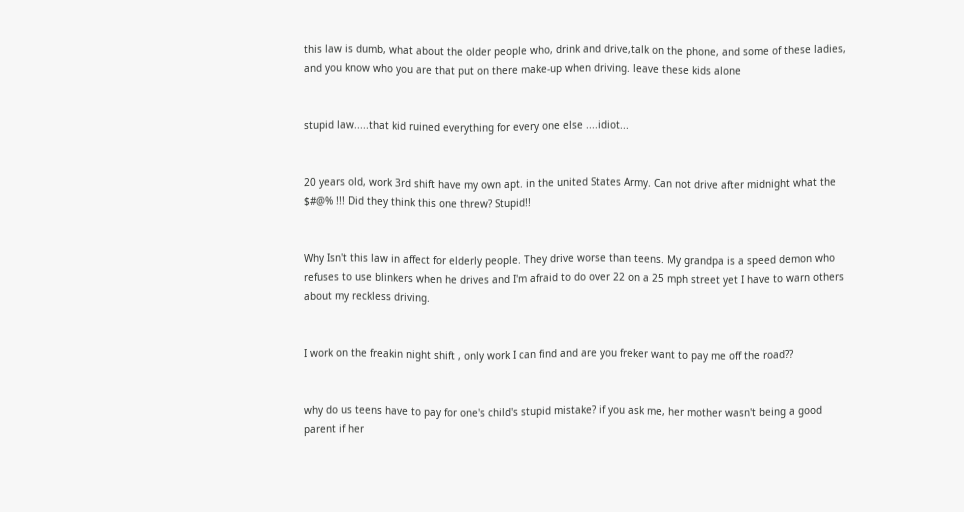this law is dumb, what about the older people who, drink and drive,talk on the phone, and some of these ladies, and you know who you are that put on there make-up when driving. leave these kids alone


stupid law.....that kid ruined everything for every one else ....idiot...


20 years old, work 3rd shift have my own apt. in the united States Army. Can not drive after midnight what the $#@% !!! Did they think this one threw? Stupid!!


Why Isn't this law in affect for elderly people. They drive worse than teens. My grandpa is a speed demon who refuses to use blinkers when he drives and I'm afraid to do over 22 on a 25 mph street yet I have to warn others about my reckless driving.


I work on the freakin night shift , only work I can find and are you freker want to pay me off the road??


why do us teens have to pay for one's child's stupid mistake? if you ask me, her mother wasn't being a good parent if her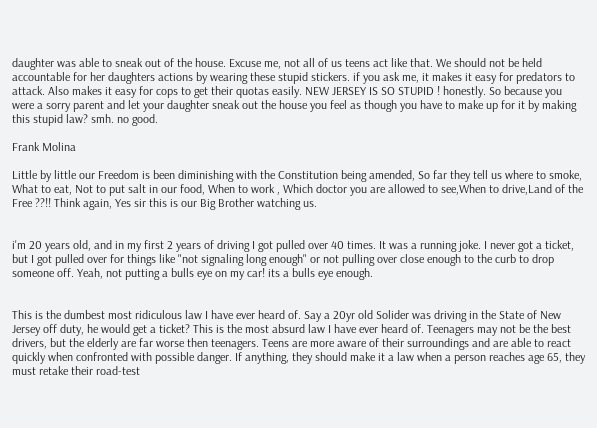daughter was able to sneak out of the house. Excuse me, not all of us teens act like that. We should not be held accountable for her daughters actions by wearing these stupid stickers. if you ask me, it makes it easy for predators to attack. Also makes it easy for cops to get their quotas easily. NEW JERSEY IS SO STUPID ! honestly. So because you were a sorry parent and let your daughter sneak out the house you feel as though you have to make up for it by making this stupid law? smh. no good.

Frank Molina

Little by little our Freedom is been diminishing with the Constitution being amended, So far they tell us where to smoke, What to eat, Not to put salt in our food, When to work , Which doctor you are allowed to see,When to drive,Land of the Free ??!! Think again, Yes sir this is our Big Brother watching us.


i'm 20 years old, and in my first 2 years of driving I got pulled over 40 times. It was a running joke. I never got a ticket, but I got pulled over for things like "not signaling long enough" or not pulling over close enough to the curb to drop someone off. Yeah, not putting a bulls eye on my car! its a bulls eye enough.


This is the dumbest most ridiculous law I have ever heard of. Say a 20yr old Solider was driving in the State of New Jersey off duty, he would get a ticket? This is the most absurd law I have ever heard of. Teenagers may not be the best drivers, but the elderly are far worse then teenagers. Teens are more aware of their surroundings and are able to react quickly when confronted with possible danger. If anything, they should make it a law when a person reaches age 65, they must retake their road-test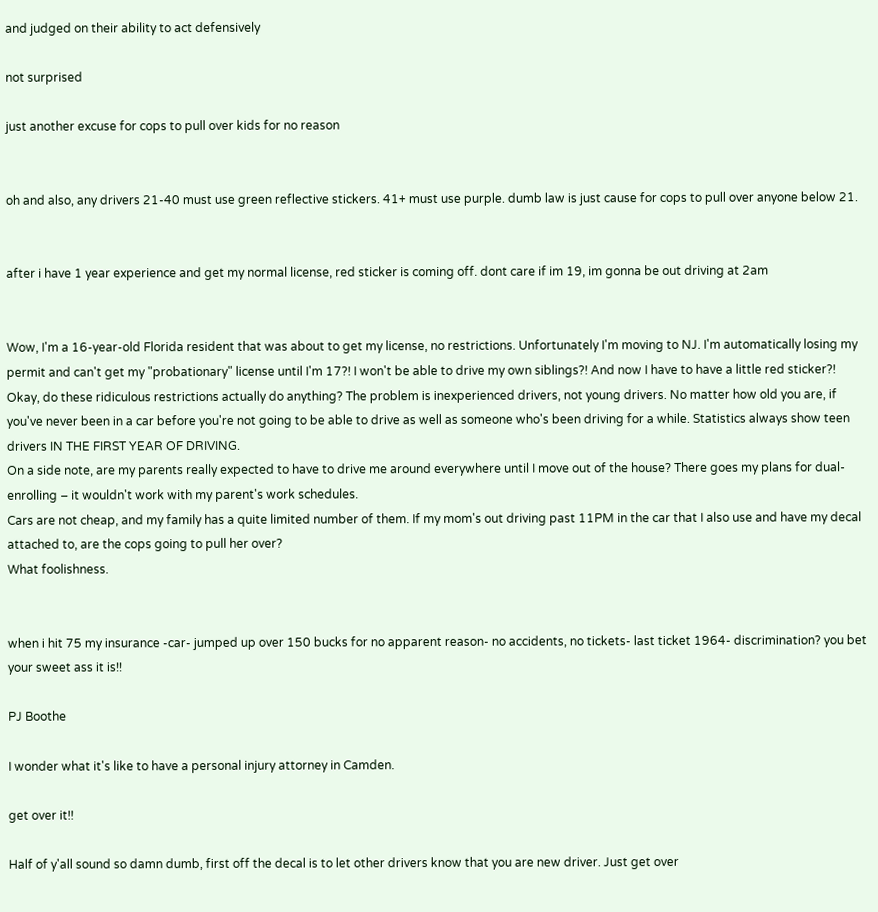and judged on their ability to act defensively

not surprised

just another excuse for cops to pull over kids for no reason


oh and also, any drivers 21-40 must use green reflective stickers. 41+ must use purple. dumb law is just cause for cops to pull over anyone below 21.


after i have 1 year experience and get my normal license, red sticker is coming off. dont care if im 19, im gonna be out driving at 2am


Wow, I'm a 16-year-old Florida resident that was about to get my license, no restrictions. Unfortunately I'm moving to NJ. I'm automatically losing my permit and can't get my "probationary" license until I'm 17?! I won't be able to drive my own siblings?! And now I have to have a little red sticker?!
Okay, do these ridiculous restrictions actually do anything? The problem is inexperienced drivers, not young drivers. No matter how old you are, if you've never been in a car before you're not going to be able to drive as well as someone who's been driving for a while. Statistics always show teen drivers IN THE FIRST YEAR OF DRIVING.
On a side note, are my parents really expected to have to drive me around everywhere until I move out of the house? There goes my plans for dual-enrolling – it wouldn't work with my parent's work schedules.
Cars are not cheap, and my family has a quite limited number of them. If my mom's out driving past 11PM in the car that I also use and have my decal attached to, are the cops going to pull her over?
What foolishness.


when i hit 75 my insurance -car- jumped up over 150 bucks for no apparent reason- no accidents, no tickets- last ticket 1964- discrimination? you bet your sweet ass it is!!

PJ Boothe

I wonder what it's like to have a personal injury attorney in Camden.

get over it!!

Half of y'all sound so damn dumb, first off the decal is to let other drivers know that you are new driver. Just get over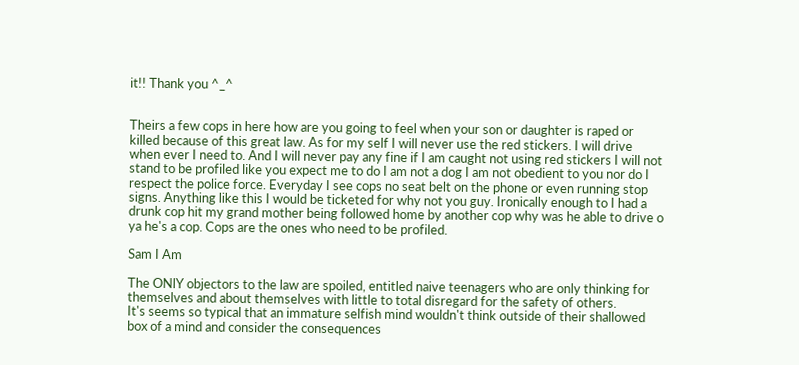it!! Thank you ^_^


Theirs a few cops in here how are you going to feel when your son or daughter is raped or killed because of this great law. As for my self I will never use the red stickers. I will drive when ever I need to. And I will never pay any fine if I am caught not using red stickers I will not stand to be profiled like you expect me to do I am not a dog I am not obedient to you nor do I respect the police force. Everyday I see cops no seat belt on the phone or even running stop signs. Anything like this I would be ticketed for why not you guy. Ironically enough to I had a drunk cop hit my grand mother being followed home by another cop why was he able to drive o ya he's a cop. Cops are the ones who need to be profiled.

Sam I Am

The ONlY objectors to the law are spoiled, entitled naive teenagers who are only thinking for themselves and about themselves with little to total disregard for the safety of others.
It's seems so typical that an immature selfish mind wouldn't think outside of their shallowed box of a mind and consider the consequences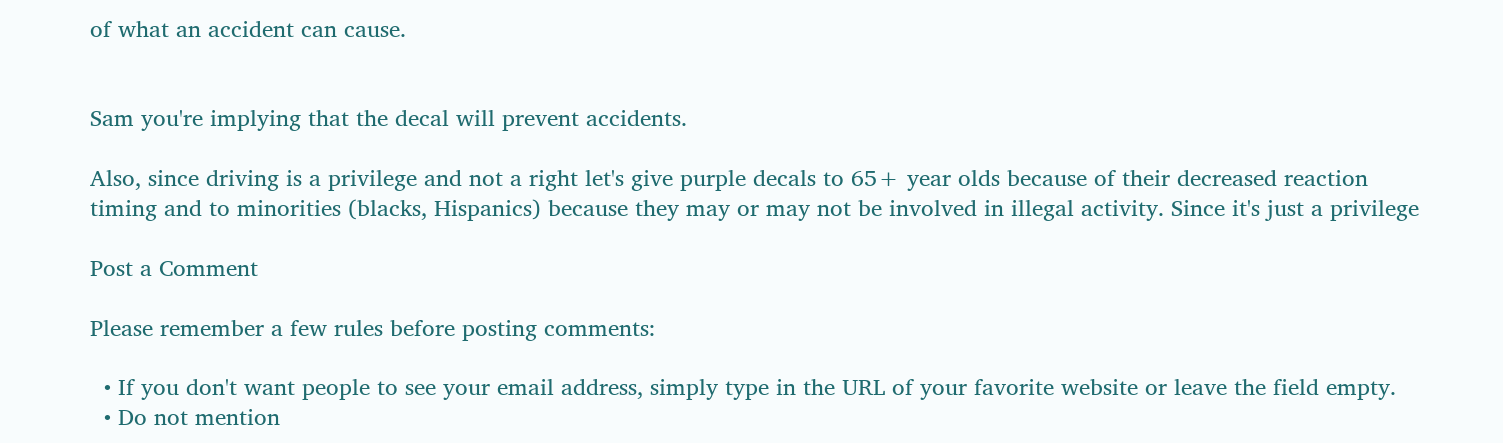of what an accident can cause.


Sam you're implying that the decal will prevent accidents.

Also, since driving is a privilege and not a right let's give purple decals to 65+ year olds because of their decreased reaction timing and to minorities (blacks, Hispanics) because they may or may not be involved in illegal activity. Since it's just a privilege

Post a Comment

Please remember a few rules before posting comments:

  • If you don't want people to see your email address, simply type in the URL of your favorite website or leave the field empty.
  • Do not mention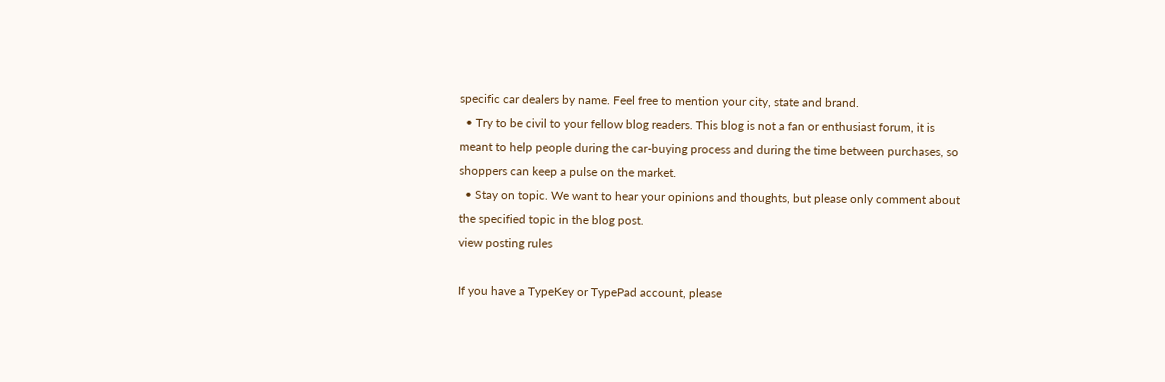specific car dealers by name. Feel free to mention your city, state and brand.
  • Try to be civil to your fellow blog readers. This blog is not a fan or enthusiast forum, it is meant to help people during the car-buying process and during the time between purchases, so shoppers can keep a pulse on the market.
  • Stay on topic. We want to hear your opinions and thoughts, but please only comment about the specified topic in the blog post.
view posting rules

If you have a TypeKey or TypePad account, please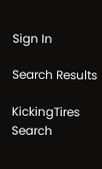Sign In

Search Results

KickingTires Search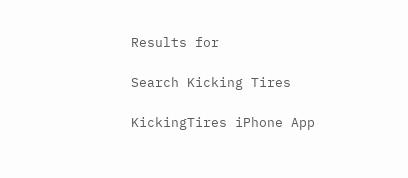Results for

Search Kicking Tires

KickingTires iPhone App